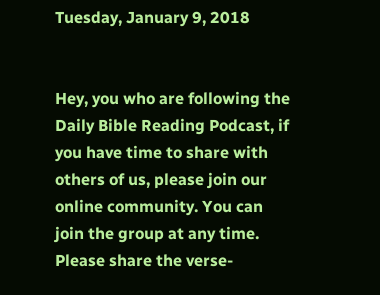Tuesday, January 9, 2018


Hey, you who are following the Daily Bible Reading Podcast, if you have time to share with others of us, please join our online community. You can join the group at any time. Please share the verse-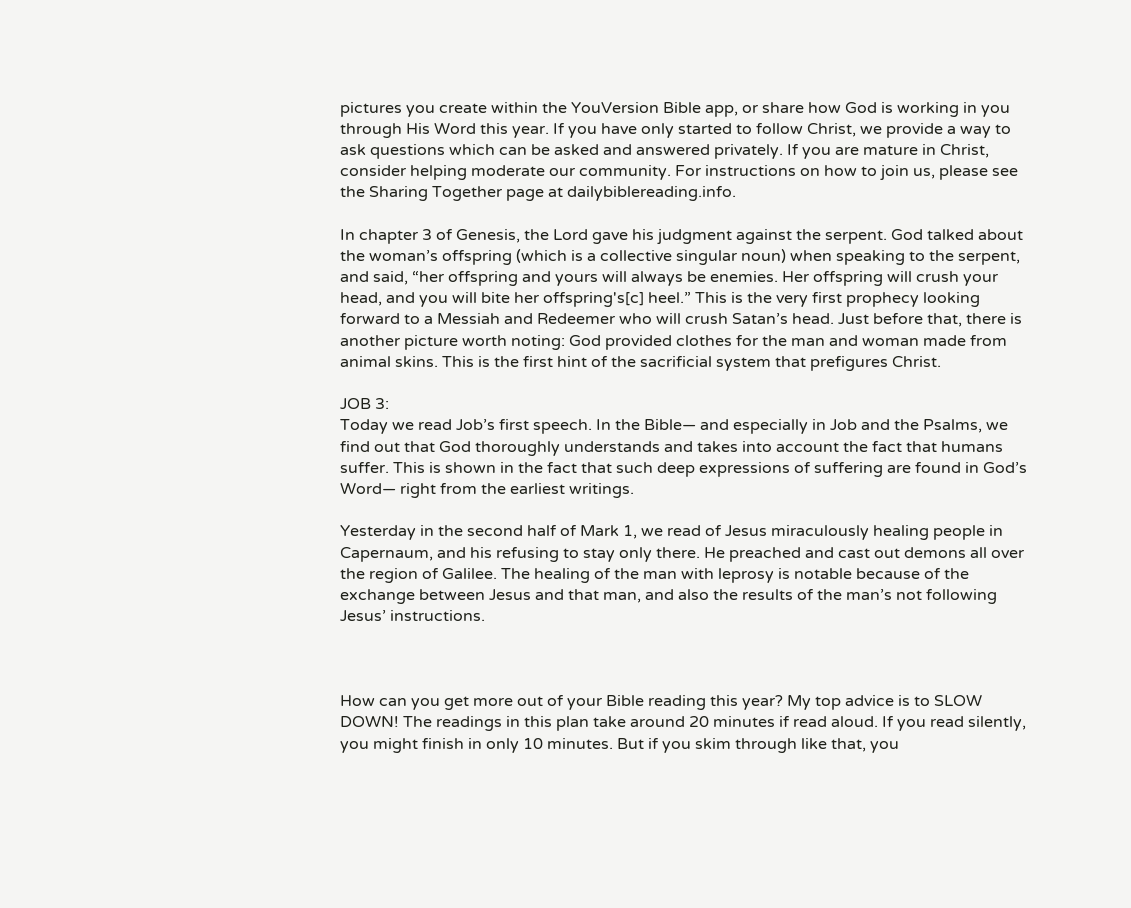pictures you create within the YouVersion Bible app, or share how God is working in you through His Word this year. If you have only started to follow Christ, we provide a way to ask questions which can be asked and answered privately. If you are mature in Christ, consider helping moderate our community. For instructions on how to join us, please see the Sharing Together page at dailybiblereading.info.

In chapter 3 of Genesis, the Lord gave his judgment against the serpent. God talked about the woman’s offspring (which is a collective singular noun) when speaking to the serpent, and said, “her offspring and yours will always be enemies. Her offspring will crush your head, and you will bite her offspring's[c] heel.” This is the very first prophecy looking forward to a Messiah and Redeemer who will crush Satan’s head. Just before that, there is another picture worth noting: God provided clothes for the man and woman made from animal skins. This is the first hint of the sacrificial system that prefigures Christ.

JOB 3:
Today we read Job’s first speech. In the Bible— and especially in Job and the Psalms, we find out that God thoroughly understands and takes into account the fact that humans suffer. This is shown in the fact that such deep expressions of suffering are found in God’s Word— right from the earliest writings.

Yesterday in the second half of Mark 1, we read of Jesus miraculously healing people in Capernaum, and his refusing to stay only there. He preached and cast out demons all over the region of Galilee. The healing of the man with leprosy is notable because of the exchange between Jesus and that man, and also the results of the man’s not following Jesus’ instructions.



How can you get more out of your Bible reading this year? My top advice is to SLOW DOWN! The readings in this plan take around 20 minutes if read aloud. If you read silently, you might finish in only 10 minutes. But if you skim through like that, you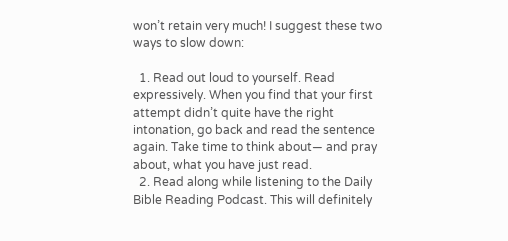won’t retain very much! I suggest these two ways to slow down:

  1. Read out loud to yourself. Read expressively. When you find that your first attempt didn’t quite have the right intonation, go back and read the sentence again. Take time to think about— and pray about, what you have just read.
  2. Read along while listening to the Daily Bible Reading Podcast. This will definitely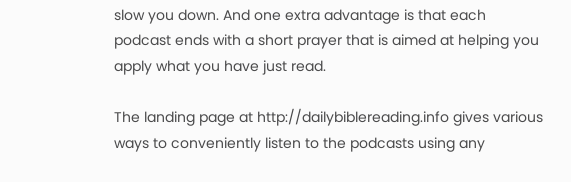slow you down. And one extra advantage is that each podcast ends with a short prayer that is aimed at helping you apply what you have just read.

The landing page at http://dailybiblereading.info gives various ways to conveniently listen to the podcasts using any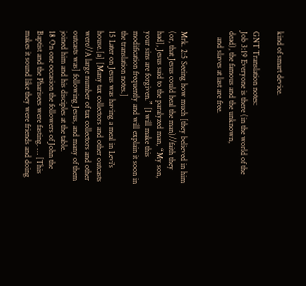kind of smart device.

GNT Translation notes:
Job 3:19 Everyone is there (in the world of the dead), the famous and the unknown,
   and slaves at last are free.


Mrk. 2:5 Seeing how much [they believed in him (or, that Jesus could heal the man)//faith they had], Jesus said to the paralyzed man, “My son, your sins are forgiven.” [I will make this modification frequently and will explain it soon in the translation notes.]
15 Later on Jesus was having a meal in Levi's house.[a] [Many tax collectors and other outcasts were//A large number of tax collectors and other outcasts was] following Jesus, and many of them joined him and his disciples at the table.
18 On one occasion the followers of John the Baptist and the Pharisees were fasting. … [This makes it sound like they were friends and doing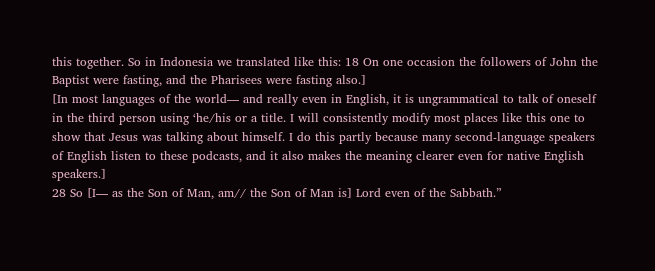this together. So in Indonesia we translated like this: 18 On one occasion the followers of John the Baptist were fasting, and the Pharisees were fasting also.]
[In most languages of the world— and really even in English, it is ungrammatical to talk of oneself in the third person using ‘he/his or a title. I will consistently modify most places like this one to show that Jesus was talking about himself. I do this partly because many second-language speakers of English listen to these podcasts, and it also makes the meaning clearer even for native English speakers.]
28 So [I— as the Son of Man, am// the Son of Man is] Lord even of the Sabbath.”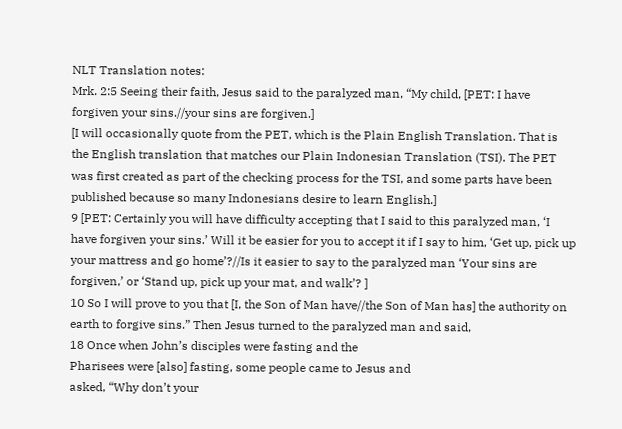NLT Translation notes:
Mrk. 2:5 Seeing their faith, Jesus said to the paralyzed man, “My child, [PET: I have forgiven your sins.//your sins are forgiven.]
[I will occasionally quote from the PET, which is the Plain English Translation. That is the English translation that matches our Plain Indonesian Translation (TSI). The PET was first created as part of the checking process for the TSI, and some parts have been published because so many Indonesians desire to learn English.]
9 [PET: Certainly you will have difficulty accepting that I said to this paralyzed man, ‘I have forgiven your sins.’ Will it be easier for you to accept it if I say to him, ‘Get up, pick up your mattress and go home’?//Is it easier to say to the paralyzed man ‘Your sins are forgiven,’ or ‘Stand up, pick up your mat, and walk’? ]
10 So I will prove to you that [I, the Son of Man have//the Son of Man has] the authority on earth to forgive sins.” Then Jesus turned to the paralyzed man and said,
18 Once when John’s disciples were fasting and the
Pharisees were [also] fasting, some people came to Jesus and
asked, “Why don’t your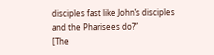disciples fast like John’s disciples
and the Pharisees do?”
[The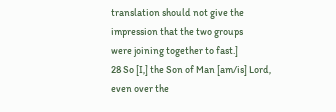translation should not give the impression that the two groups
were joining together to fast.]
28 So [I,] the Son of Man [am/is] Lord, even over the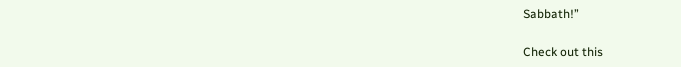Sabbath!”

Check out this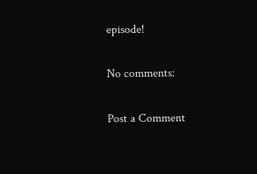episode!

No comments:

Post a Comment